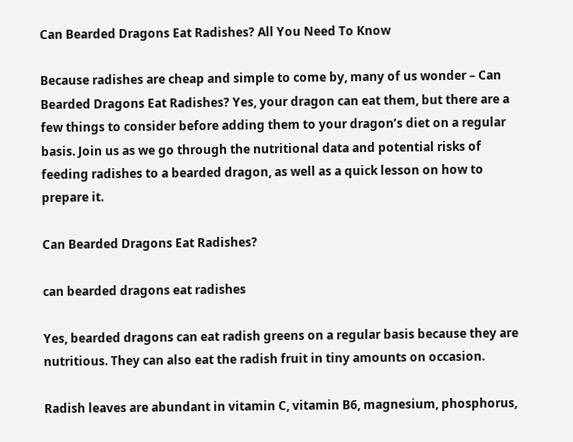Can Bearded Dragons Eat Radishes? All You Need To Know

Because radishes are cheap and simple to come by, many of us wonder – Can Bearded Dragons Eat Radishes? Yes, your dragon can eat them, but there are a few things to consider before adding them to your dragon’s diet on a regular basis. Join us as we go through the nutritional data and potential risks of feeding radishes to a bearded dragon, as well as a quick lesson on how to prepare it.

Can Bearded Dragons Eat Radishes?

can bearded dragons eat radishes

Yes, bearded dragons can eat radish greens on a regular basis because they are nutritious. They can also eat the radish fruit in tiny amounts on occasion.

Radish leaves are abundant in vitamin C, vitamin B6, magnesium, phosphorus,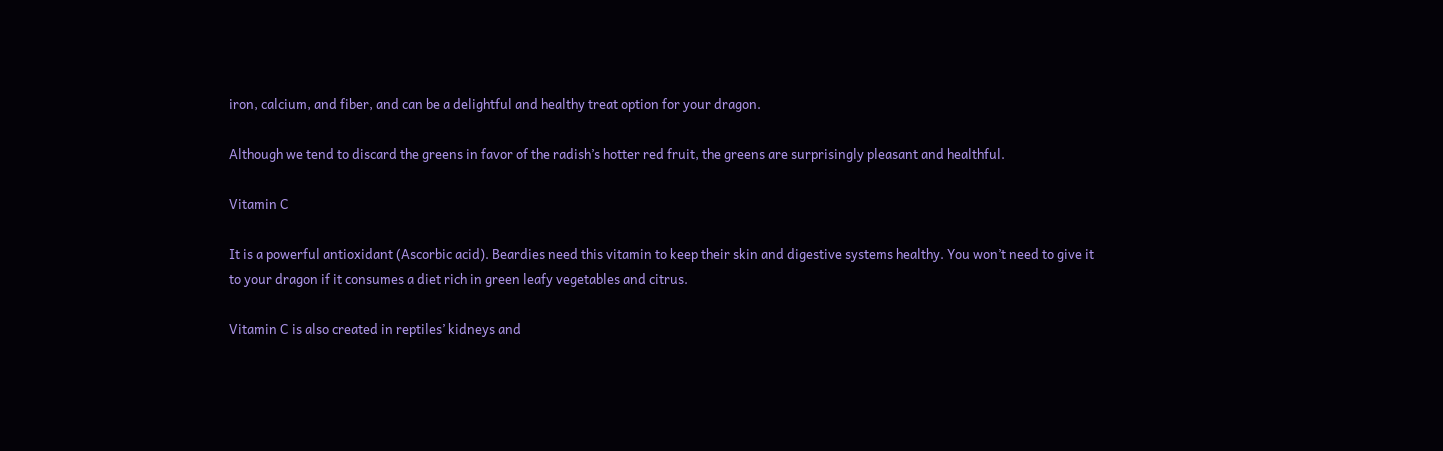iron, calcium, and fiber, and can be a delightful and healthy treat option for your dragon.

Although we tend to discard the greens in favor of the radish’s hotter red fruit, the greens are surprisingly pleasant and healthful.

Vitamin C

It is a powerful antioxidant (Ascorbic acid). Beardies need this vitamin to keep their skin and digestive systems healthy. You won’t need to give it to your dragon if it consumes a diet rich in green leafy vegetables and citrus.

Vitamin C is also created in reptiles’ kidneys and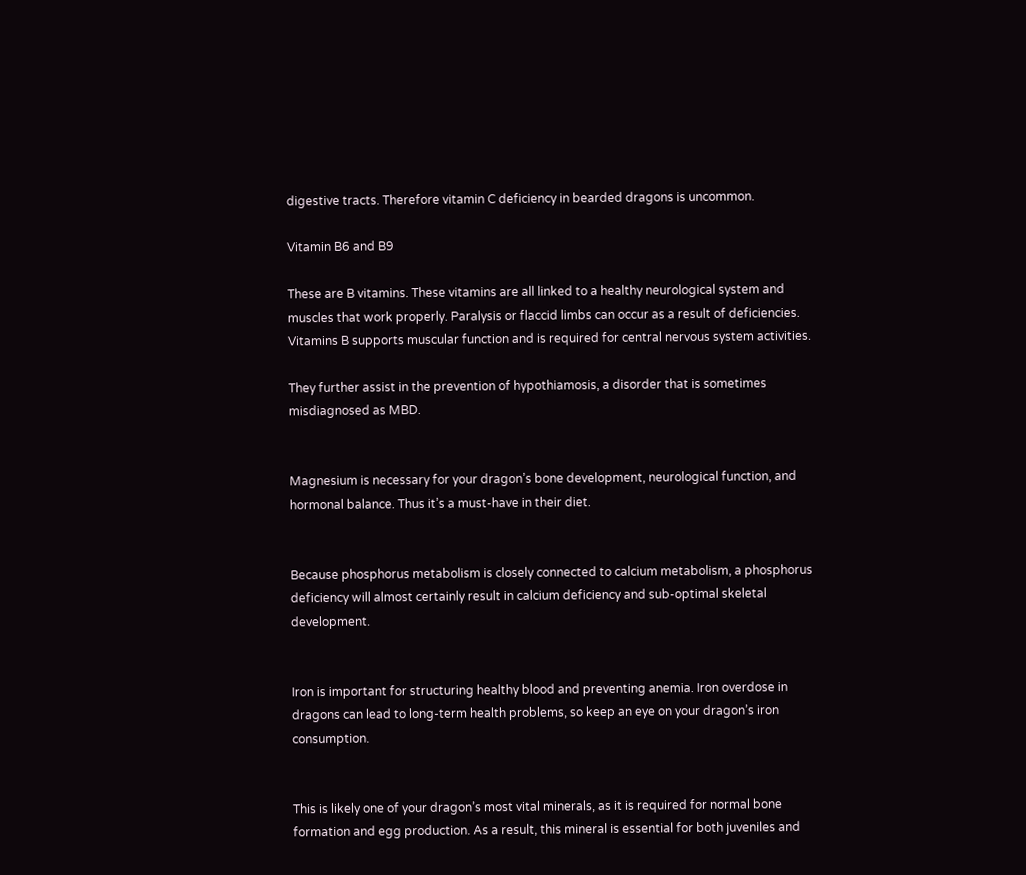digestive tracts. Therefore vitamin C deficiency in bearded dragons is uncommon.

Vitamin B6 and B9

These are B vitamins. These vitamins are all linked to a healthy neurological system and muscles that work properly. Paralysis or flaccid limbs can occur as a result of deficiencies. Vitamins B supports muscular function and is required for central nervous system activities.

They further assist in the prevention of hypothiamosis, a disorder that is sometimes misdiagnosed as MBD.


Magnesium is necessary for your dragon’s bone development, neurological function, and hormonal balance. Thus it’s a must-have in their diet.


Because phosphorus metabolism is closely connected to calcium metabolism, a phosphorus deficiency will almost certainly result in calcium deficiency and sub-optimal skeletal development.


Iron is important for structuring healthy blood and preventing anemia. Iron overdose in dragons can lead to long-term health problems, so keep an eye on your dragon’s iron consumption.


This is likely one of your dragon’s most vital minerals, as it is required for normal bone formation and egg production. As a result, this mineral is essential for both juveniles and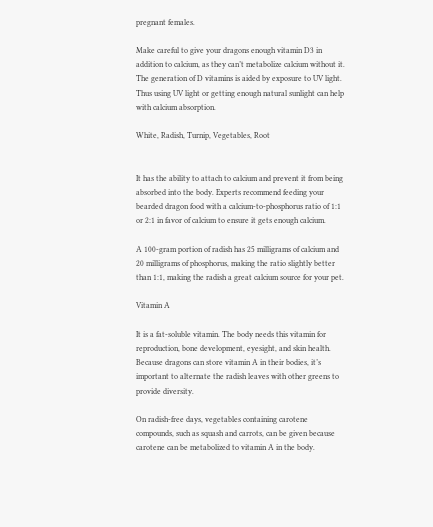pregnant females.

Make careful to give your dragons enough vitamin D3 in addition to calcium, as they can’t metabolize calcium without it. The generation of D vitamins is aided by exposure to UV light. Thus using UV light or getting enough natural sunlight can help with calcium absorption.

White, Radish, Turnip, Vegetables, Root


It has the ability to attach to calcium and prevent it from being absorbed into the body. Experts recommend feeding your bearded dragon food with a calcium-to-phosphorus ratio of 1:1 or 2:1 in favor of calcium to ensure it gets enough calcium.

A 100-gram portion of radish has 25 milligrams of calcium and 20 milligrams of phosphorus, making the ratio slightly better than 1:1, making the radish a great calcium source for your pet.

Vitamin A

It is a fat-soluble vitamin. The body needs this vitamin for reproduction, bone development, eyesight, and skin health. Because dragons can store vitamin A in their bodies, it’s important to alternate the radish leaves with other greens to provide diversity.

On radish-free days, vegetables containing carotene compounds, such as squash and carrots, can be given because carotene can be metabolized to vitamin A in the body.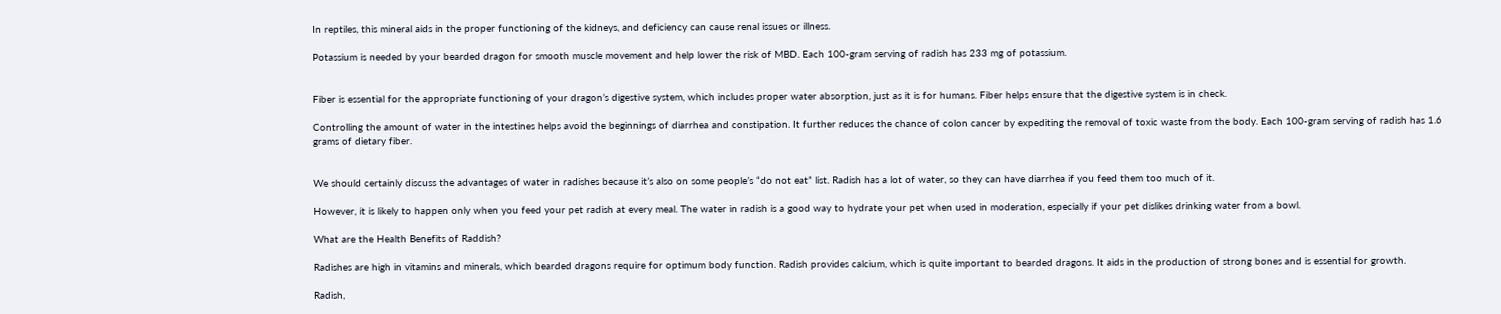In reptiles, this mineral aids in the proper functioning of the kidneys, and deficiency can cause renal issues or illness.

Potassium is needed by your bearded dragon for smooth muscle movement and help lower the risk of MBD. Each 100-gram serving of radish has 233 mg of potassium.


Fiber is essential for the appropriate functioning of your dragon’s digestive system, which includes proper water absorption, just as it is for humans. Fiber helps ensure that the digestive system is in check.

Controlling the amount of water in the intestines helps avoid the beginnings of diarrhea and constipation. It further reduces the chance of colon cancer by expediting the removal of toxic waste from the body. Each 100-gram serving of radish has 1.6 grams of dietary fiber.


We should certainly discuss the advantages of water in radishes because it’s also on some people’s “do not eat” list. Radish has a lot of water, so they can have diarrhea if you feed them too much of it.

However, it is likely to happen only when you feed your pet radish at every meal. The water in radish is a good way to hydrate your pet when used in moderation, especially if your pet dislikes drinking water from a bowl.

What are the Health Benefits of Raddish?

Radishes are high in vitamins and minerals, which bearded dragons require for optimum body function. Radish provides calcium, which is quite important to bearded dragons. It aids in the production of strong bones and is essential for growth.

Radish,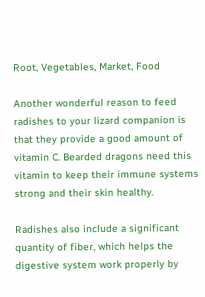Root, Vegetables, Market, Food

Another wonderful reason to feed radishes to your lizard companion is that they provide a good amount of vitamin C. Bearded dragons need this vitamin to keep their immune systems strong and their skin healthy.

Radishes also include a significant quantity of fiber, which helps the digestive system work properly by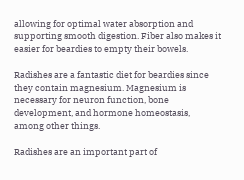allowing for optimal water absorption and supporting smooth digestion. Fiber also makes it easier for beardies to empty their bowels.

Radishes are a fantastic diet for beardies since they contain magnesium. Magnesium is necessary for neuron function, bone development, and hormone homeostasis, among other things.

Radishes are an important part of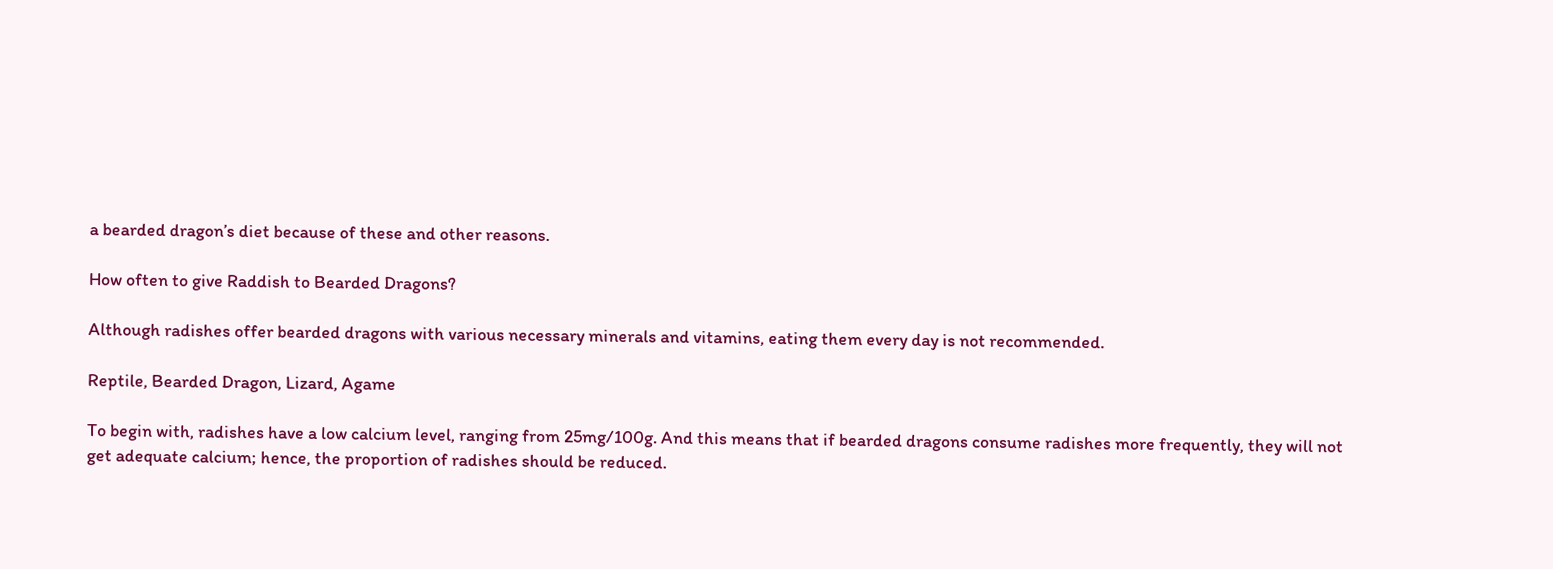a bearded dragon’s diet because of these and other reasons.

How often to give Raddish to Bearded Dragons?

Although radishes offer bearded dragons with various necessary minerals and vitamins, eating them every day is not recommended.

Reptile, Bearded Dragon, Lizard, Agame

To begin with, radishes have a low calcium level, ranging from 25mg/100g. And this means that if bearded dragons consume radishes more frequently, they will not get adequate calcium; hence, the proportion of radishes should be reduced.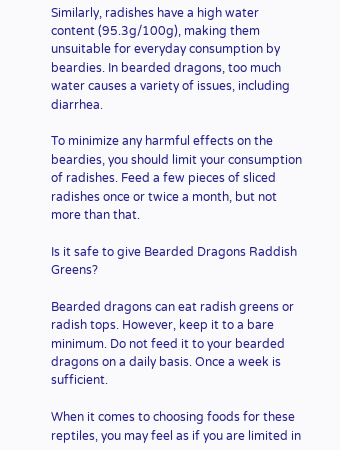Similarly, radishes have a high water content (95.3g/100g), making them unsuitable for everyday consumption by beardies. In bearded dragons, too much water causes a variety of issues, including diarrhea.

To minimize any harmful effects on the beardies, you should limit your consumption of radishes. Feed a few pieces of sliced radishes once or twice a month, but not more than that.

Is it safe to give Bearded Dragons Raddish Greens?

Bearded dragons can eat radish greens or radish tops. However, keep it to a bare minimum. Do not feed it to your bearded dragons on a daily basis. Once a week is sufficient.

When it comes to choosing foods for these reptiles, you may feel as if you are limited in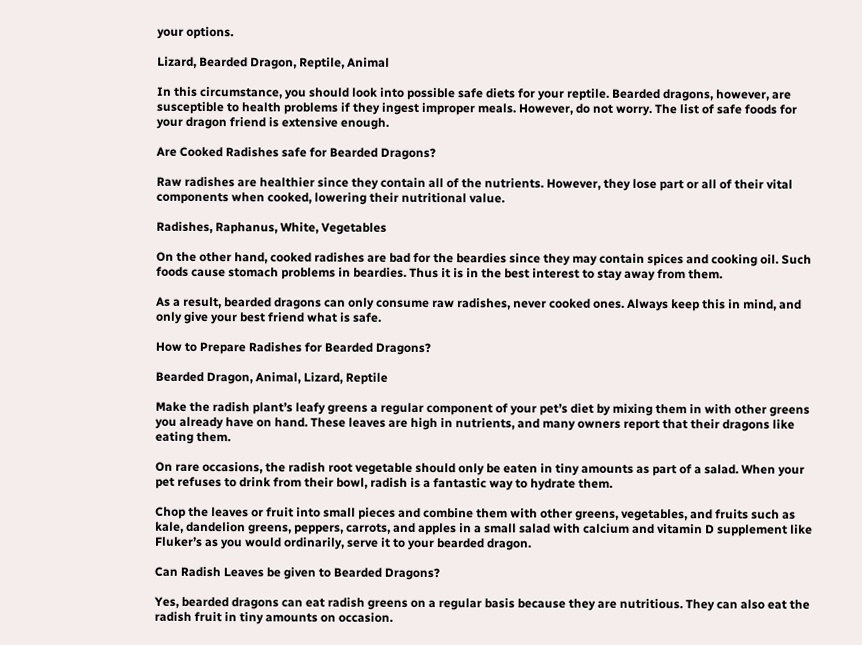your options.

Lizard, Bearded Dragon, Reptile, Animal

In this circumstance, you should look into possible safe diets for your reptile. Bearded dragons, however, are susceptible to health problems if they ingest improper meals. However, do not worry. The list of safe foods for your dragon friend is extensive enough.

Are Cooked Radishes safe for Bearded Dragons?

Raw radishes are healthier since they contain all of the nutrients. However, they lose part or all of their vital components when cooked, lowering their nutritional value.

Radishes, Raphanus, White, Vegetables

On the other hand, cooked radishes are bad for the beardies since they may contain spices and cooking oil. Such foods cause stomach problems in beardies. Thus it is in the best interest to stay away from them.

As a result, bearded dragons can only consume raw radishes, never cooked ones. Always keep this in mind, and only give your best friend what is safe.

How to Prepare Radishes for Bearded Dragons?

Bearded Dragon, Animal, Lizard, Reptile

Make the radish plant’s leafy greens a regular component of your pet’s diet by mixing them in with other greens you already have on hand. These leaves are high in nutrients, and many owners report that their dragons like eating them.

On rare occasions, the radish root vegetable should only be eaten in tiny amounts as part of a salad. When your pet refuses to drink from their bowl, radish is a fantastic way to hydrate them.

Chop the leaves or fruit into small pieces and combine them with other greens, vegetables, and fruits such as kale, dandelion greens, peppers, carrots, and apples in a small salad with calcium and vitamin D supplement like Fluker’s as you would ordinarily, serve it to your bearded dragon.

Can Radish Leaves be given to Bearded Dragons?

Yes, bearded dragons can eat radish greens on a regular basis because they are nutritious. They can also eat the radish fruit in tiny amounts on occasion.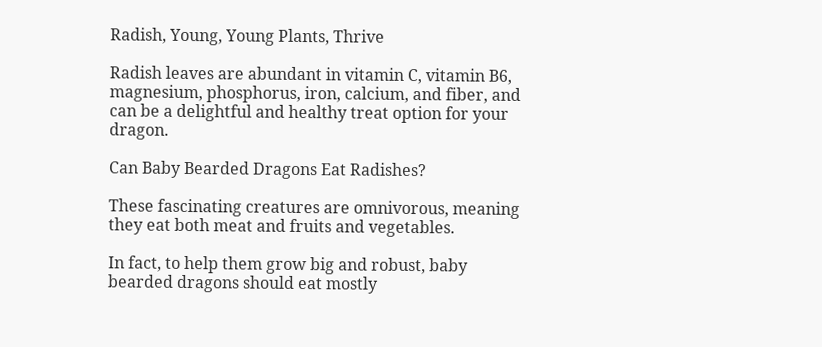Radish, Young, Young Plants, Thrive

Radish leaves are abundant in vitamin C, vitamin B6, magnesium, phosphorus, iron, calcium, and fiber, and can be a delightful and healthy treat option for your dragon.

Can Baby Bearded Dragons Eat Radishes?

These fascinating creatures are omnivorous, meaning they eat both meat and fruits and vegetables.

In fact, to help them grow big and robust, baby bearded dragons should eat mostly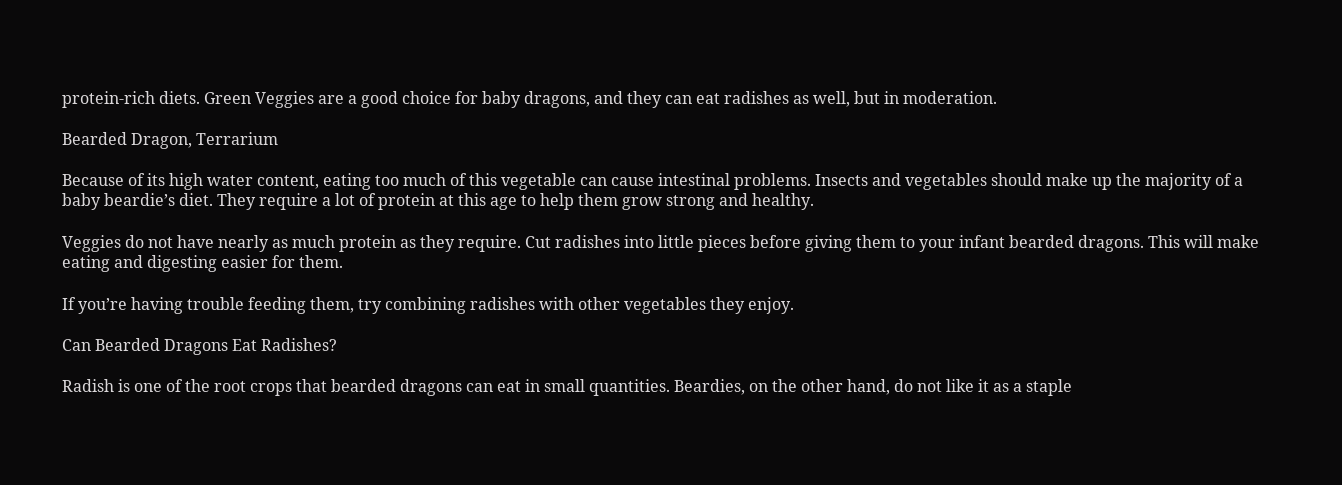protein-rich diets. Green Veggies are a good choice for baby dragons, and they can eat radishes as well, but in moderation.

Bearded Dragon, Terrarium

Because of its high water content, eating too much of this vegetable can cause intestinal problems. Insects and vegetables should make up the majority of a baby beardie’s diet. They require a lot of protein at this age to help them grow strong and healthy.

Veggies do not have nearly as much protein as they require. Cut radishes into little pieces before giving them to your infant bearded dragons. This will make eating and digesting easier for them.

If you’re having trouble feeding them, try combining radishes with other vegetables they enjoy.

Can Bearded Dragons Eat Radishes?

Radish is one of the root crops that bearded dragons can eat in small quantities. Beardies, on the other hand, do not like it as a staple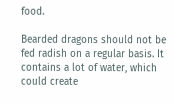food.

Bearded dragons should not be fed radish on a regular basis. It contains a lot of water, which could create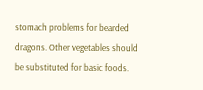stomach problems for bearded dragons. Other vegetables should be substituted for basic foods.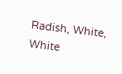Radish, White, White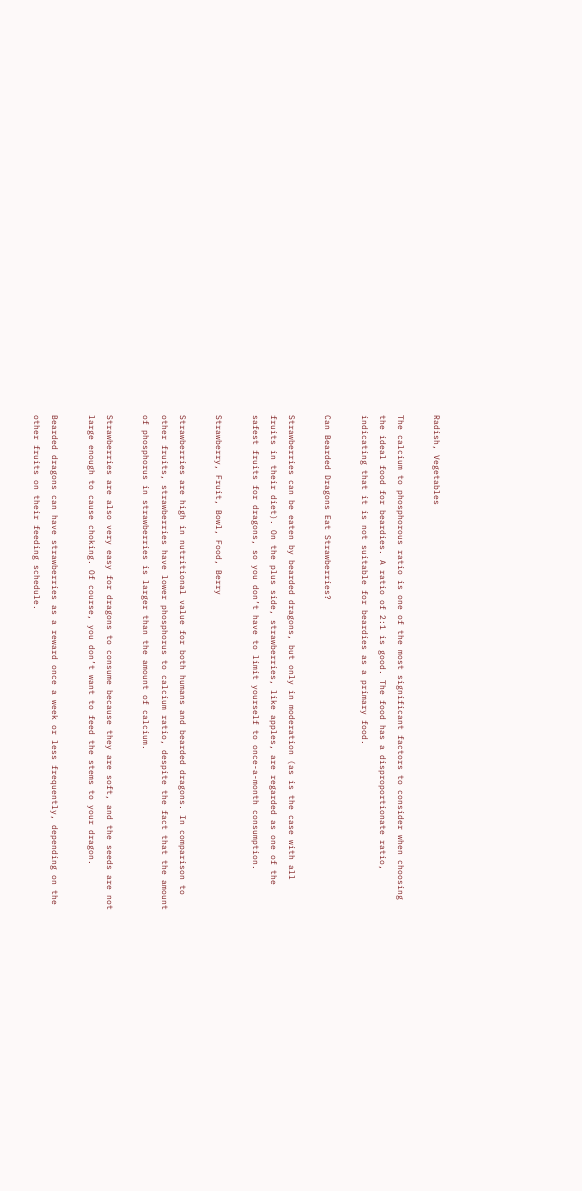Radish, Vegetables

The calcium to phosphorous ratio is one of the most significant factors to consider when choosing the ideal food for beardies. A ratio of 2:1 is good. The food has a disproportionate ratio, indicating that it is not suitable for beardies as a primary food.

Can Bearded Dragons Eat Strawberries?

Strawberries can be eaten by bearded dragons, but only in moderation (as is the case with all fruits in their diet). On the plus side, strawberries, like apples, are regarded as one of the safest fruits for dragons, so you don’t have to limit yourself to once-a-month consumption.

Strawberry, Fruit, Bowl, Food, Berry

Strawberries are high in nutritional value for both humans and bearded dragons. In comparison to other fruits, strawberries have lower phosphorus to calcium ratio, despite the fact that the amount of phosphorus in strawberries is larger than the amount of calcium.

Strawberries are also very easy for dragons to consume because they are soft, and the seeds are not large enough to cause choking. Of course, you don’t want to feed the stems to your dragon.

Bearded dragons can have strawberries as a reward once a week or less frequently, depending on the other fruits on their feeding schedule.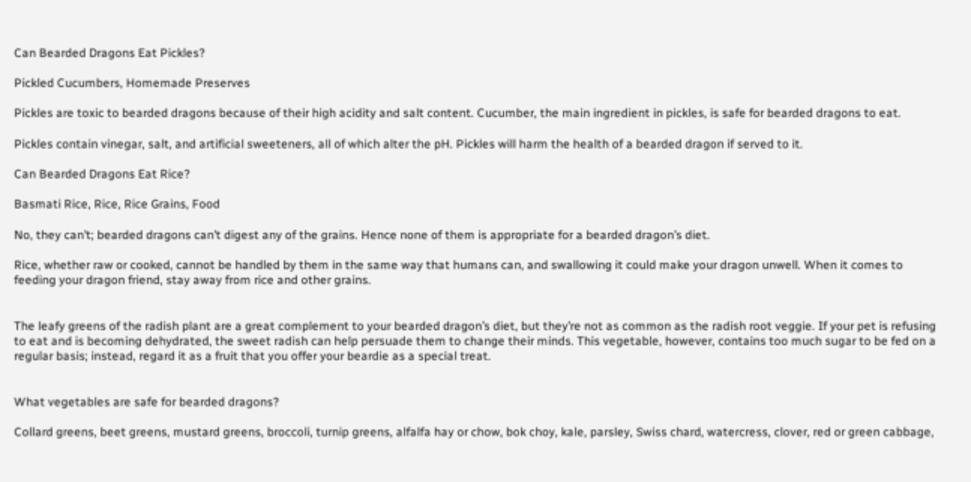Can Bearded Dragons Eat Pickles?

Pickled Cucumbers, Homemade Preserves

Pickles are toxic to bearded dragons because of their high acidity and salt content. Cucumber, the main ingredient in pickles, is safe for bearded dragons to eat.

Pickles contain vinegar, salt, and artificial sweeteners, all of which alter the pH. Pickles will harm the health of a bearded dragon if served to it.

Can Bearded Dragons Eat Rice?

Basmati Rice, Rice, Rice Grains, Food

No, they can’t; bearded dragons can’t digest any of the grains. Hence none of them is appropriate for a bearded dragon’s diet.

Rice, whether raw or cooked, cannot be handled by them in the same way that humans can, and swallowing it could make your dragon unwell. When it comes to feeding your dragon friend, stay away from rice and other grains.


The leafy greens of the radish plant are a great complement to your bearded dragon’s diet, but they’re not as common as the radish root veggie. If your pet is refusing to eat and is becoming dehydrated, the sweet radish can help persuade them to change their minds. This vegetable, however, contains too much sugar to be fed on a regular basis; instead, regard it as a fruit that you offer your beardie as a special treat.


What vegetables are safe for bearded dragons?

Collard greens, beet greens, mustard greens, broccoli, turnip greens, alfalfa hay or chow, bok choy, kale, parsley, Swiss chard, watercress, clover, red or green cabbage,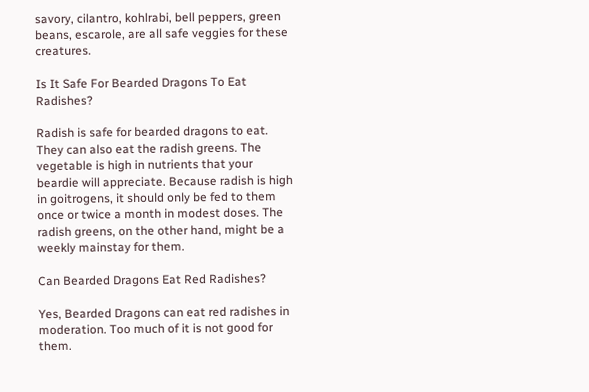savory, cilantro, kohlrabi, bell peppers, green beans, escarole, are all safe veggies for these creatures.

Is It Safe For Bearded Dragons To Eat Radishes?

Radish is safe for bearded dragons to eat. They can also eat the radish greens. The vegetable is high in nutrients that your beardie will appreciate. Because radish is high in goitrogens, it should only be fed to them once or twice a month in modest doses. The radish greens, on the other hand, might be a weekly mainstay for them.

Can Bearded Dragons Eat Red Radishes?

Yes, Bearded Dragons can eat red radishes in moderation. Too much of it is not good for them.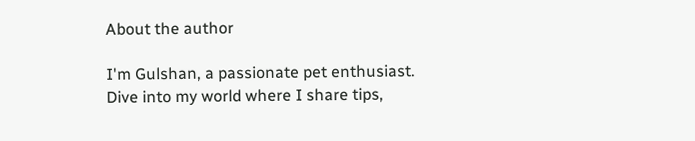About the author

I'm Gulshan, a passionate pet enthusiast. Dive into my world where I share tips,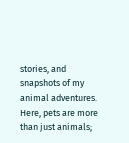stories, and snapshots of my animal adventures. Here, pets are more than just animals;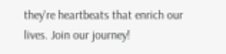they're heartbeats that enrich our lives. Join our journey!